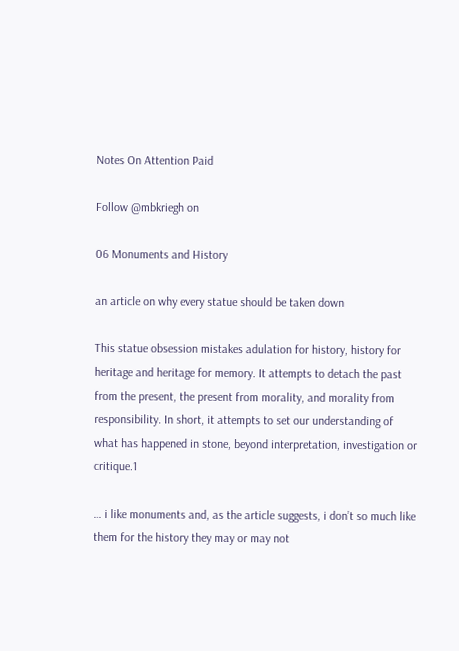Notes On Attention Paid

Follow @mbkriegh on

06 Monuments and History

an article on why every statue should be taken down

This statue obsession mistakes adulation for history, history for heritage and heritage for memory. It attempts to detach the past from the present, the present from morality, and morality from responsibility. In short, it attempts to set our understanding of what has happened in stone, beyond interpretation, investigation or critique.1

… i like monuments and, as the article suggests, i don’t so much like them for the history they may or may not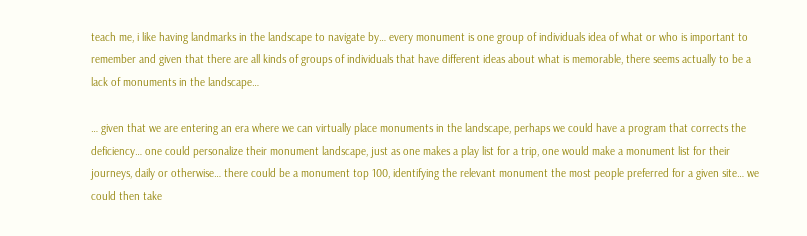teach me, i like having landmarks in the landscape to navigate by… every monument is one group of individuals idea of what or who is important to remember and given that there are all kinds of groups of individuals that have different ideas about what is memorable, there seems actually to be a lack of monuments in the landscape…

… given that we are entering an era where we can virtually place monuments in the landscape, perhaps we could have a program that corrects the deficiency… one could personalize their monument landscape, just as one makes a play list for a trip, one would make a monument list for their journeys, daily or otherwise… there could be a monument top 100, identifying the relevant monument the most people preferred for a given site… we could then take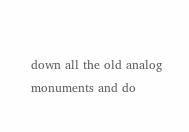down all the old analog monuments and do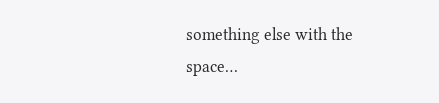something else with the space…